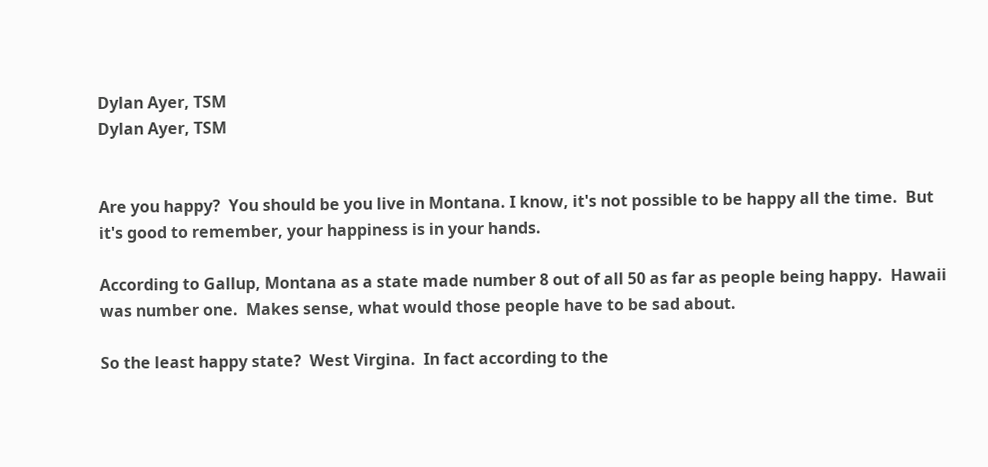Dylan Ayer, TSM
Dylan Ayer, TSM


Are you happy?  You should be you live in Montana. I know, it's not possible to be happy all the time.  But it's good to remember, your happiness is in your hands.

According to Gallup, Montana as a state made number 8 out of all 50 as far as people being happy.  Hawaii was number one.  Makes sense, what would those people have to be sad about.

So the least happy state?  West Virgina.  In fact according to the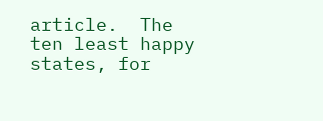article.  The ten least happy states, for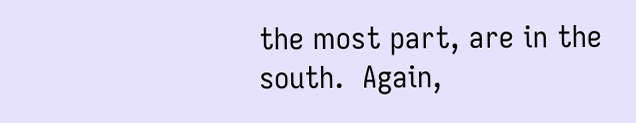the most part, are in the south.  Again,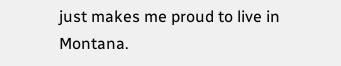just makes me proud to live in Montana.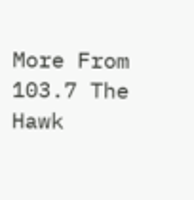More From 103.7 The Hawk